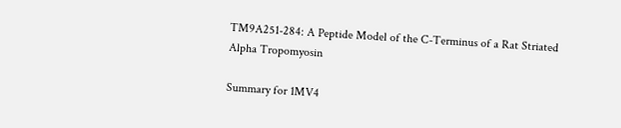TM9A251-284: A Peptide Model of the C-Terminus of a Rat Striated Alpha Tropomyosin

Summary for 1MV4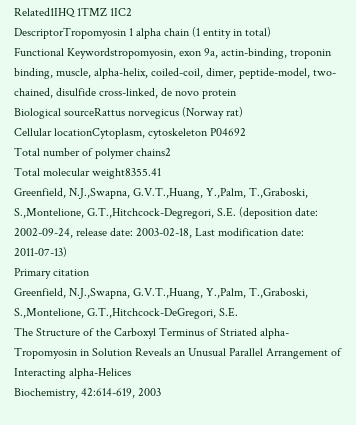Related1IHQ 1TMZ 1IC2
DescriptorTropomyosin 1 alpha chain (1 entity in total)
Functional Keywordstropomyosin, exon 9a, actin-binding, troponin binding, muscle, alpha-helix, coiled-coil, dimer, peptide-model, two-chained, disulfide cross-linked, de novo protein
Biological sourceRattus norvegicus (Norway rat)
Cellular locationCytoplasm, cytoskeleton P04692
Total number of polymer chains2
Total molecular weight8355.41
Greenfield, N.J.,Swapna, G.V.T.,Huang, Y.,Palm, T.,Graboski, S.,Montelione, G.T.,Hitchcock-Degregori, S.E. (deposition date: 2002-09-24, release date: 2003-02-18, Last modification date: 2011-07-13)
Primary citation
Greenfield, N.J.,Swapna, G.V.T.,Huang, Y.,Palm, T.,Graboski, S.,Montelione, G.T.,Hitchcock-DeGregori, S.E.
The Structure of the Carboxyl Terminus of Striated alpha-Tropomyosin in Solution Reveals an Unusual Parallel Arrangement of Interacting alpha-Helices
Biochemistry, 42:614-619, 2003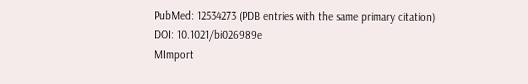PubMed: 12534273 (PDB entries with the same primary citation)
DOI: 10.1021/bi026989e
MImport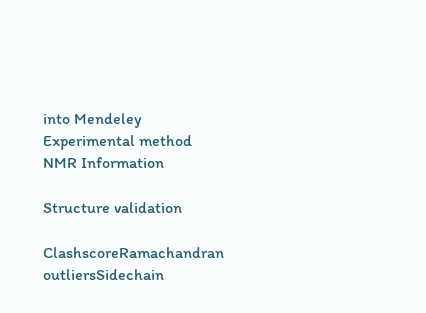into Mendeley
Experimental method
NMR Information

Structure validation

ClashscoreRamachandran outliersSidechain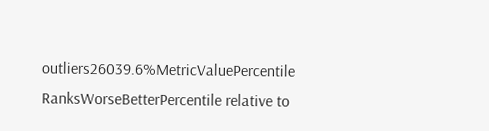outliers26039.6%MetricValuePercentile RanksWorseBetterPercentile relative to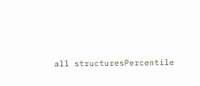all structuresPercentile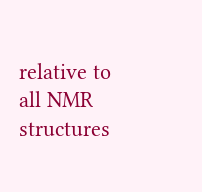relative to all NMR structures